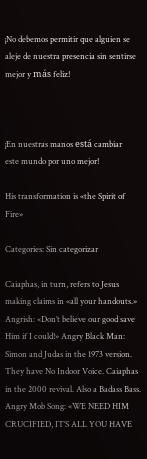¡No debemos permitir que alguien se aleje de nuestra presencia sin sentirse mejor y más feliz!



¡En nuestras manos está cambiar
este mundo por uno mejor!

His transformation is «the Spirit of Fire»

Categories: Sin categorizar

Caiaphas, in turn, refers to Jesus making claims in «all your handouts.» Angrish: «Don’t believe our good save Him if I could!» Angry Black Man: Simon and Judas in the 1973 version. They have No Indoor Voice. Caiaphas in the 2000 revival. Also a Badass Bass. Angry Mob Song: «WE NEED HIM CRUCIFIED, IT’S ALL YOU HAVE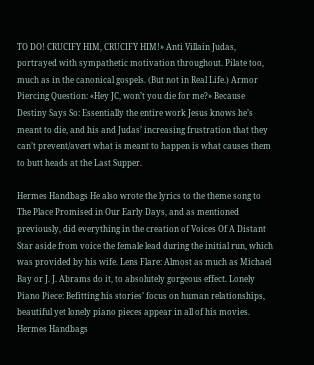TO DO! CRUCIFY HIM, CRUCIFY HIM!» Anti Villain Judas, portrayed with sympathetic motivation throughout. Pilate too, much as in the canonical gospels. (But not in Real Life.) Armor Piercing Question: «Hey JC, won’t you die for me?» Because Destiny Says So: Essentially the entire work Jesus knows he’s meant to die, and his and Judas’ increasing frustration that they can’t prevent/avert what is meant to happen is what causes them to butt heads at the Last Supper.

Hermes Handbags He also wrote the lyrics to the theme song to The Place Promised in Our Early Days, and as mentioned previously, did everything in the creation of Voices Of A Distant Star aside from voice the female lead during the initial run, which was provided by his wife. Lens Flare: Almost as much as Michael Bay or J. J. Abrams do it, to absolutely gorgeous effect. Lonely Piano Piece: Befitting his stories’ focus on human relationships, beautiful yet lonely piano pieces appear in all of his movies. Hermes Handbags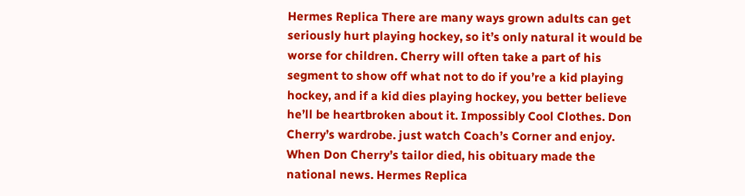Hermes Replica There are many ways grown adults can get seriously hurt playing hockey, so it’s only natural it would be worse for children. Cherry will often take a part of his segment to show off what not to do if you’re a kid playing hockey, and if a kid dies playing hockey, you better believe he’ll be heartbroken about it. Impossibly Cool Clothes. Don Cherry’s wardrobe. just watch Coach’s Corner and enjoy. When Don Cherry’s tailor died, his obituary made the national news. Hermes Replica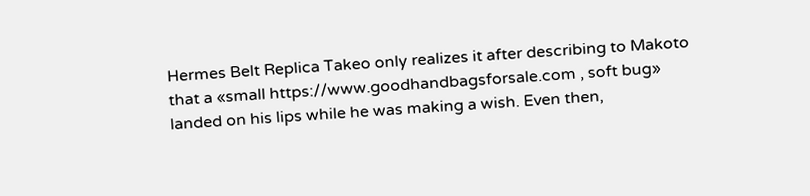Hermes Belt Replica Takeo only realizes it after describing to Makoto that a «small https://www.goodhandbagsforsale.com , soft bug» landed on his lips while he was making a wish. Even then,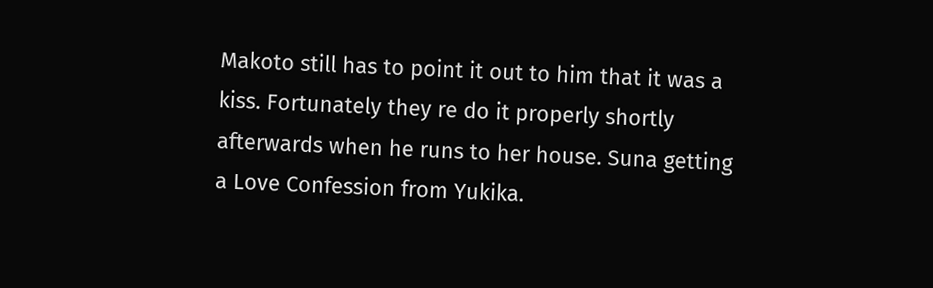Makoto still has to point it out to him that it was a kiss. Fortunately they re do it properly shortly afterwards when he runs to her house. Suna getting a Love Confession from Yukika.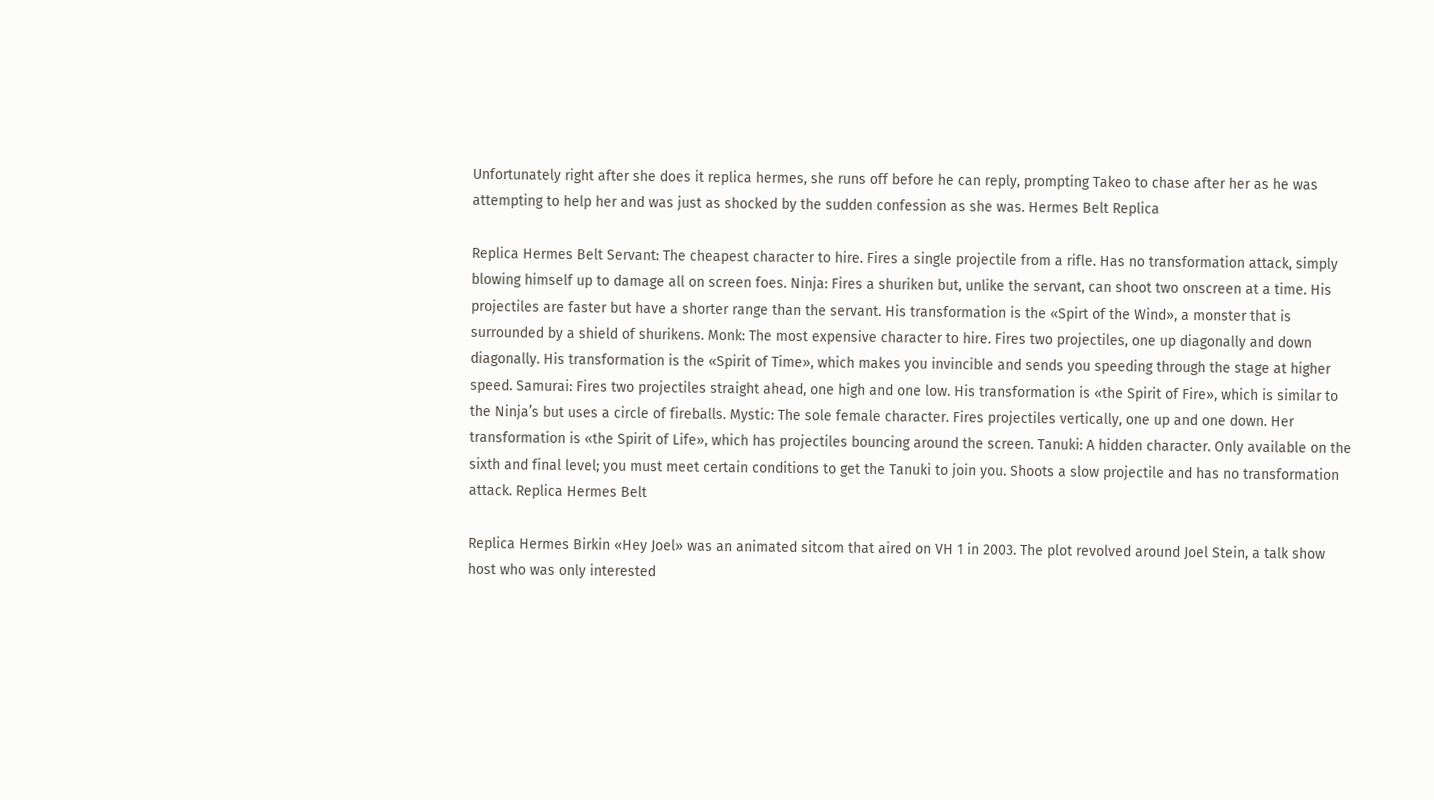Unfortunately right after she does it replica hermes, she runs off before he can reply, prompting Takeo to chase after her as he was attempting to help her and was just as shocked by the sudden confession as she was. Hermes Belt Replica

Replica Hermes Belt Servant: The cheapest character to hire. Fires a single projectile from a rifle. Has no transformation attack, simply blowing himself up to damage all on screen foes. Ninja: Fires a shuriken but, unlike the servant, can shoot two onscreen at a time. His projectiles are faster but have a shorter range than the servant. His transformation is the «Spirt of the Wind», a monster that is surrounded by a shield of shurikens. Monk: The most expensive character to hire. Fires two projectiles, one up diagonally and down diagonally. His transformation is the «Spirit of Time», which makes you invincible and sends you speeding through the stage at higher speed. Samurai: Fires two projectiles straight ahead, one high and one low. His transformation is «the Spirit of Fire», which is similar to the Ninja’s but uses a circle of fireballs. Mystic: The sole female character. Fires projectiles vertically, one up and one down. Her transformation is «the Spirit of Life», which has projectiles bouncing around the screen. Tanuki: A hidden character. Only available on the sixth and final level; you must meet certain conditions to get the Tanuki to join you. Shoots a slow projectile and has no transformation attack. Replica Hermes Belt

Replica Hermes Birkin «Hey Joel» was an animated sitcom that aired on VH 1 in 2003. The plot revolved around Joel Stein, a talk show host who was only interested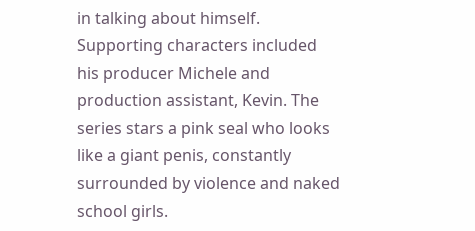in talking about himself. Supporting characters included his producer Michele and production assistant, Kevin. The series stars a pink seal who looks like a giant penis, constantly surrounded by violence and naked school girls.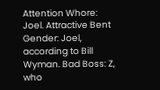Attention Whore: Joel. Attractive Bent Gender: Joel, according to Bill Wyman. Bad Boss: Z, who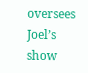oversees Joel’s show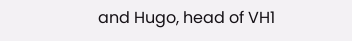and Hugo, head of VH1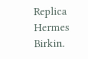Replica Hermes Birkin.